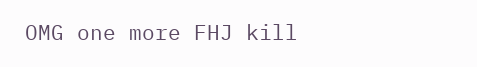OMG one more FHJ kill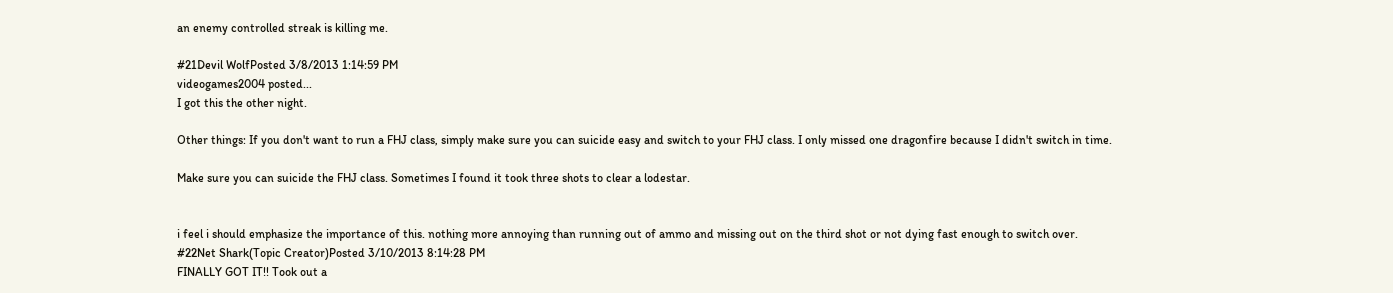an enemy controlled streak is killing me.

#21Devil WolfPosted 3/8/2013 1:14:59 PM
videogames2004 posted...
I got this the other night.

Other things: If you don't want to run a FHJ class, simply make sure you can suicide easy and switch to your FHJ class. I only missed one dragonfire because I didn't switch in time.

Make sure you can suicide the FHJ class. Sometimes I found it took three shots to clear a lodestar.


i feel i should emphasize the importance of this. nothing more annoying than running out of ammo and missing out on the third shot or not dying fast enough to switch over.
#22Net Shark(Topic Creator)Posted 3/10/2013 8:14:28 PM
FINALLY GOT IT!! Took out a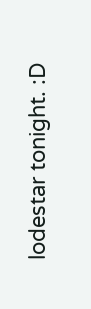lodestar tonight. :D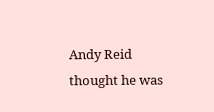Andy Reid thought he was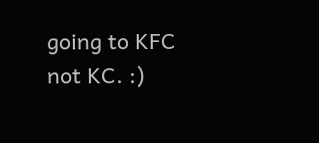going to KFC not KC. :)